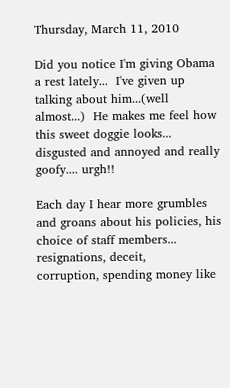Thursday, March 11, 2010

Did you notice I'm giving Obama a rest lately...  I've given up talking about him...(well almost...)  He makes me feel how this sweet doggie looks... disgusted and annoyed and really goofy.... urgh!!

Each day I hear more grumbles and groans about his policies, his choice of staff members...  resignations, deceit,
corruption, spending money like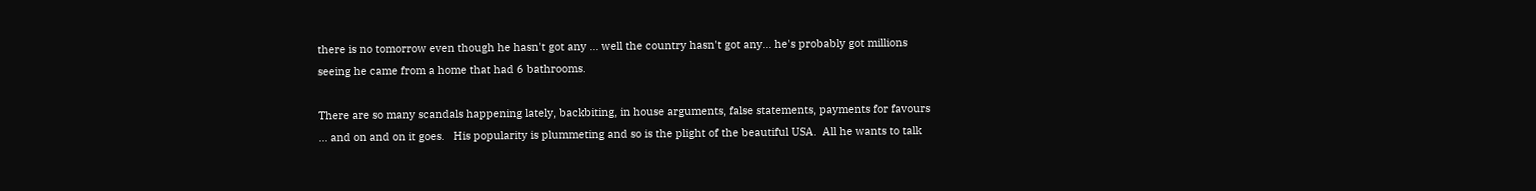there is no tomorrow even though he hasn't got any ... well the country hasn't got any... he's probably got millions seeing he came from a home that had 6 bathrooms.

There are so many scandals happening lately, backbiting, in house arguments, false statements, payments for favours ... and on and on it goes.   His popularity is plummeting and so is the plight of the beautiful USA.  All he wants to talk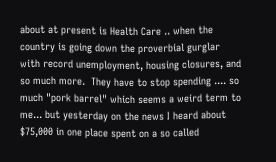about at present is Health Care .. when the country is going down the proverbial gurglar with record unemployment, housing closures, and so much more.  They have to stop spending .... so much "pork barrel" which seems a weird term to me... but yesterday on the news I heard about $75,000 in one place spent on a so called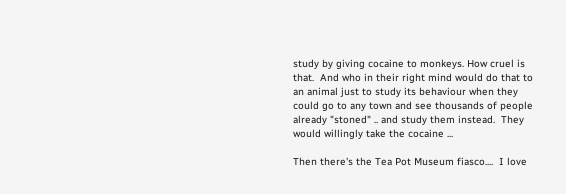study by giving cocaine to monkeys. How cruel is that.  And who in their right mind would do that to an animal just to study its behaviour when they could go to any town and see thousands of people already "stoned" .. and study them instead.  They would willingly take the cocaine ...

Then there's the Tea Pot Museum fiasco....  I love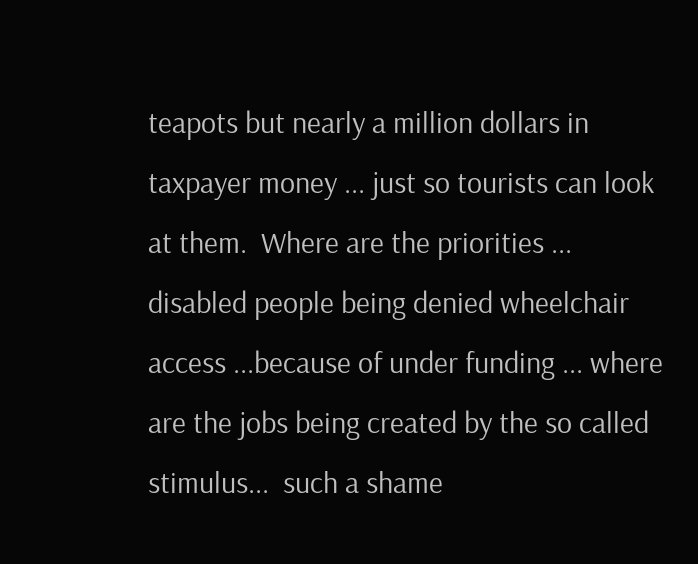teapots but nearly a million dollars in taxpayer money ... just so tourists can look at them.  Where are the priorities ... disabled people being denied wheelchair access ...because of under funding ... where are the jobs being created by the so called stimulus...  such a shame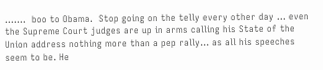.......  boo to Obama.  Stop going on the telly every other day ... even the Supreme Court judges are up in arms calling his State of the Union address nothing more than a pep rally... as all his speeches seem to be. He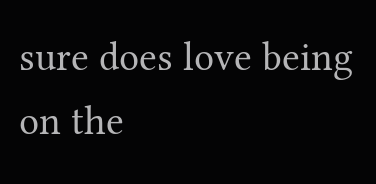sure does love being on the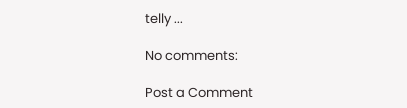telly ...

No comments:

Post a Comment